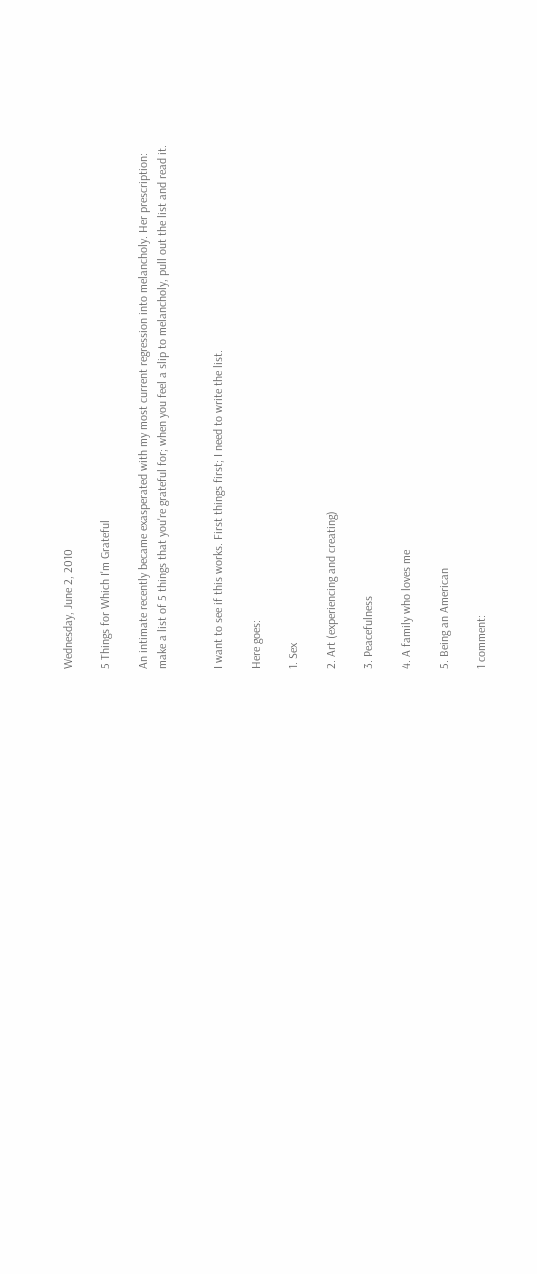Wednesday, June 2, 2010

5 Things for Which I'm Grateful

An intimate recently became exasperated with my most current regression into melancholy. Her prescription: make a list of 5 things that you're grateful for; when you feel a slip to melancholy, pull out the list and read it.


I want to see if this works. First things first; I need to write the list.

Here goes:

1. Sex

2. Art (experiencing and creating)

3. Peacefulness

4. A family who loves me

5. Being an American

1 comment: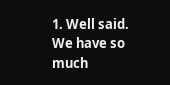1. Well said. We have so much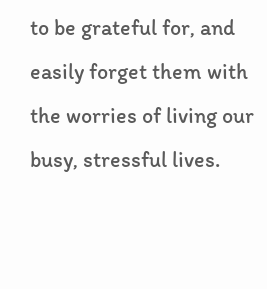to be grateful for, and easily forget them with the worries of living our busy, stressful lives.